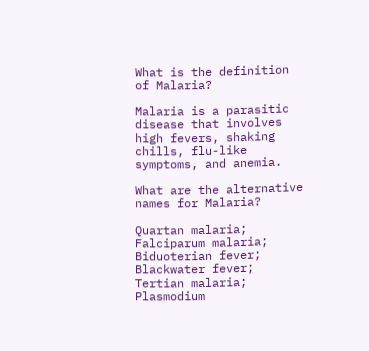What is the definition of Malaria?

Malaria is a parasitic disease that involves high fevers, shaking chills, flu-like symptoms, and anemia.

What are the alternative names for Malaria?

Quartan malaria; Falciparum malaria; Biduoterian fever; Blackwater fever; Tertian malaria; Plasmodium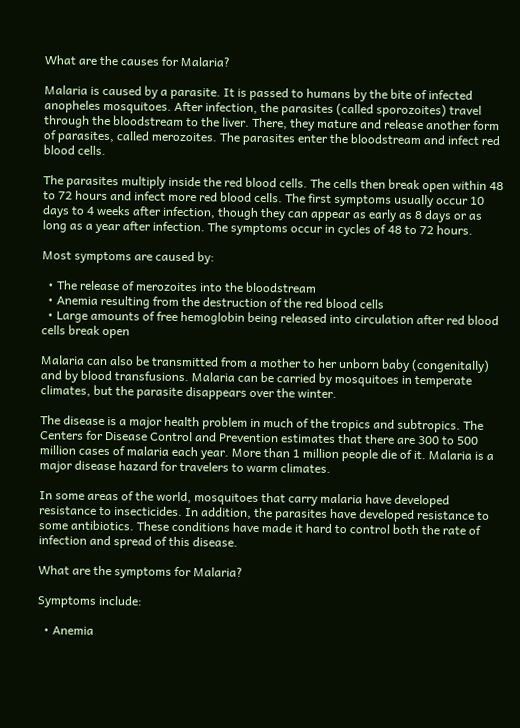What are the causes for Malaria?

Malaria is caused by a parasite. It is passed to humans by the bite of infected anopheles mosquitoes. After infection, the parasites (called sporozoites) travel through the bloodstream to the liver. There, they mature and release another form of parasites, called merozoites. The parasites enter the bloodstream and infect red blood cells.

The parasites multiply inside the red blood cells. The cells then break open within 48 to 72 hours and infect more red blood cells. The first symptoms usually occur 10 days to 4 weeks after infection, though they can appear as early as 8 days or as long as a year after infection. The symptoms occur in cycles of 48 to 72 hours.

Most symptoms are caused by:

  • The release of merozoites into the bloodstream
  • Anemia resulting from the destruction of the red blood cells
  • Large amounts of free hemoglobin being released into circulation after red blood cells break open

Malaria can also be transmitted from a mother to her unborn baby (congenitally) and by blood transfusions. Malaria can be carried by mosquitoes in temperate climates, but the parasite disappears over the winter.

The disease is a major health problem in much of the tropics and subtropics. The Centers for Disease Control and Prevention estimates that there are 300 to 500 million cases of malaria each year. More than 1 million people die of it. Malaria is a major disease hazard for travelers to warm climates.

In some areas of the world, mosquitoes that carry malaria have developed resistance to insecticides. In addition, the parasites have developed resistance to some antibiotics. These conditions have made it hard to control both the rate of infection and spread of this disease.

What are the symptoms for Malaria?

Symptoms include:

  • Anemia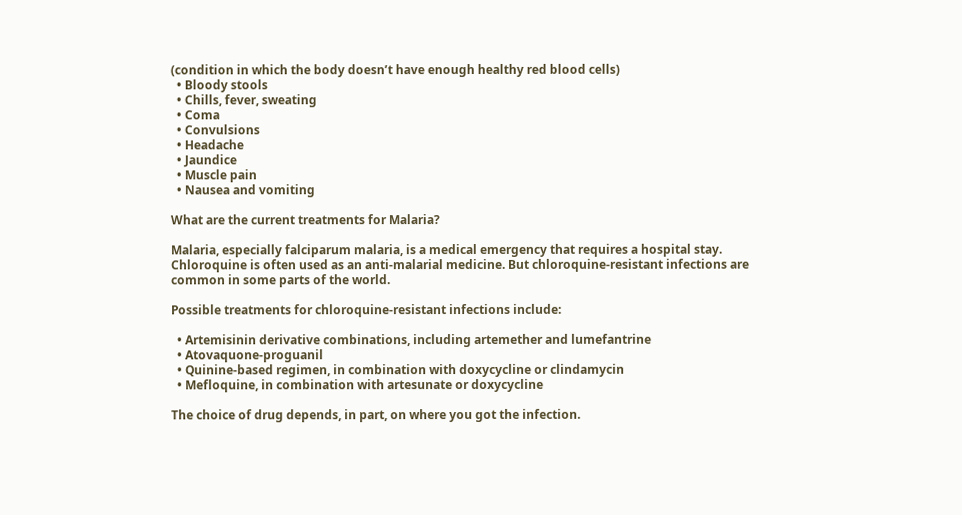(condition in which the body doesn’t have enough healthy red blood cells)
  • Bloody stools
  • Chills, fever, sweating
  • Coma
  • Convulsions
  • Headache
  • Jaundice
  • Muscle pain
  • Nausea and vomiting

What are the current treatments for Malaria?

Malaria, especially falciparum malaria, is a medical emergency that requires a hospital stay. Chloroquine is often used as an anti-malarial medicine. But chloroquine-resistant infections are common in some parts of the world.

Possible treatments for chloroquine-resistant infections include:

  • Artemisinin derivative combinations, including artemether and lumefantrine
  • Atovaquone-proguanil
  • Quinine-based regimen, in combination with doxycycline or clindamycin
  • Mefloquine, in combination with artesunate or doxycycline

The choice of drug depends, in part, on where you got the infection.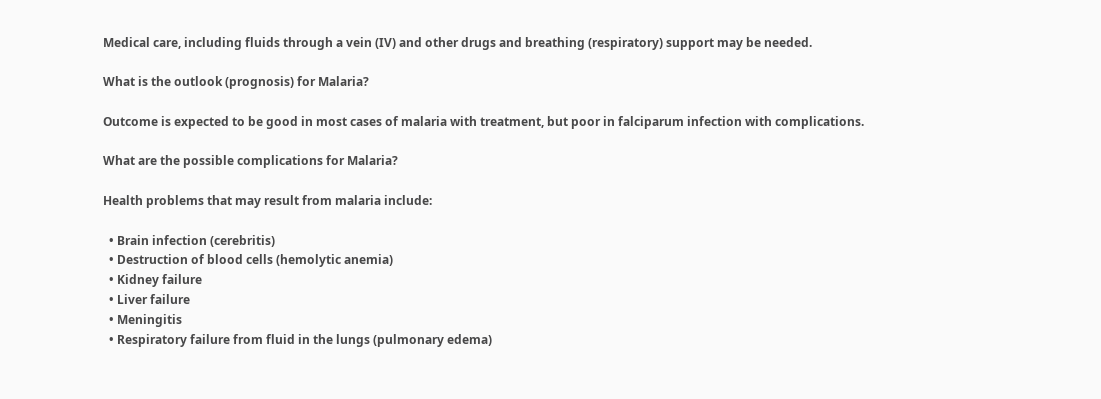Medical care, including fluids through a vein (IV) and other drugs and breathing (respiratory) support may be needed.

What is the outlook (prognosis) for Malaria?

Outcome is expected to be good in most cases of malaria with treatment, but poor in falciparum infection with complications.

What are the possible complications for Malaria?

Health problems that may result from malaria include:

  • Brain infection (cerebritis)
  • Destruction of blood cells (hemolytic anemia)
  • Kidney failure
  • Liver failure
  • Meningitis
  • Respiratory failure from fluid in the lungs (pulmonary edema)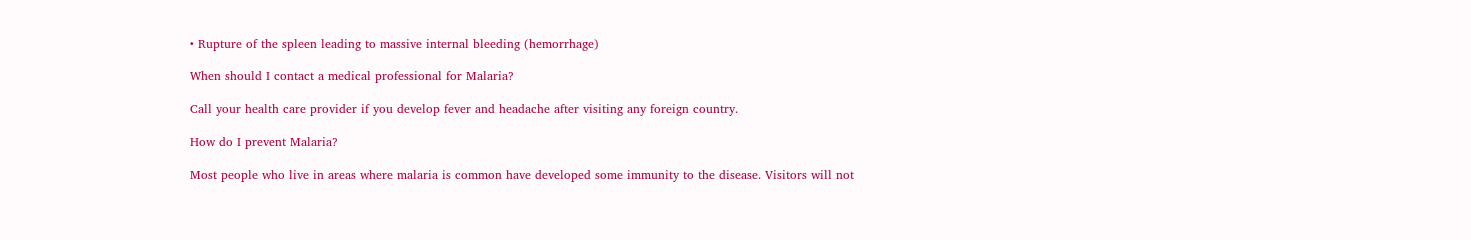• Rupture of the spleen leading to massive internal bleeding (hemorrhage)

When should I contact a medical professional for Malaria?

Call your health care provider if you develop fever and headache after visiting any foreign country.

How do I prevent Malaria?

Most people who live in areas where malaria is common have developed some immunity to the disease. Visitors will not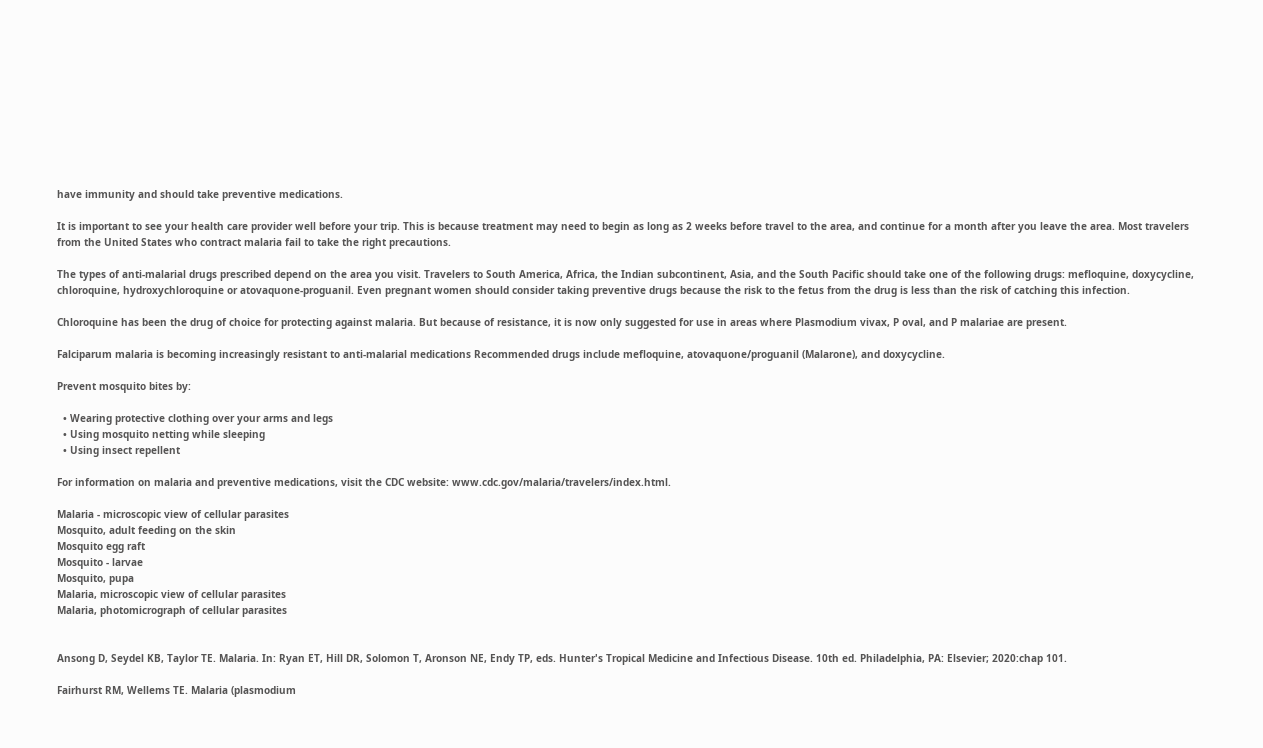have immunity and should take preventive medications.

It is important to see your health care provider well before your trip. This is because treatment may need to begin as long as 2 weeks before travel to the area, and continue for a month after you leave the area. Most travelers from the United States who contract malaria fail to take the right precautions.

The types of anti-malarial drugs prescribed depend on the area you visit. Travelers to South America, Africa, the Indian subcontinent, Asia, and the South Pacific should take one of the following drugs: mefloquine, doxycycline, chloroquine, hydroxychloroquine or atovaquone-proguanil. Even pregnant women should consider taking preventive drugs because the risk to the fetus from the drug is less than the risk of catching this infection.

Chloroquine has been the drug of choice for protecting against malaria. But because of resistance, it is now only suggested for use in areas where Plasmodium vivax, P oval, and P malariae are present.

Falciparum malaria is becoming increasingly resistant to anti-malarial medications Recommended drugs include mefloquine, atovaquone/proguanil (Malarone), and doxycycline.

Prevent mosquito bites by:

  • Wearing protective clothing over your arms and legs
  • Using mosquito netting while sleeping
  • Using insect repellent

For information on malaria and preventive medications, visit the CDC website: www.cdc.gov/malaria/travelers/index.html.

Malaria - microscopic view of cellular parasites
Mosquito, adult feeding on the skin
Mosquito egg raft
Mosquito - larvae
Mosquito, pupa
Malaria, microscopic view of cellular parasites
Malaria, photomicrograph of cellular parasites


Ansong D, Seydel KB, Taylor TE. Malaria. In: Ryan ET, Hill DR, Solomon T, Aronson NE, Endy TP, eds. Hunter's Tropical Medicine and Infectious Disease. 10th ed. Philadelphia, PA: Elsevier; 2020:chap 101.

Fairhurst RM, Wellems TE. Malaria (plasmodium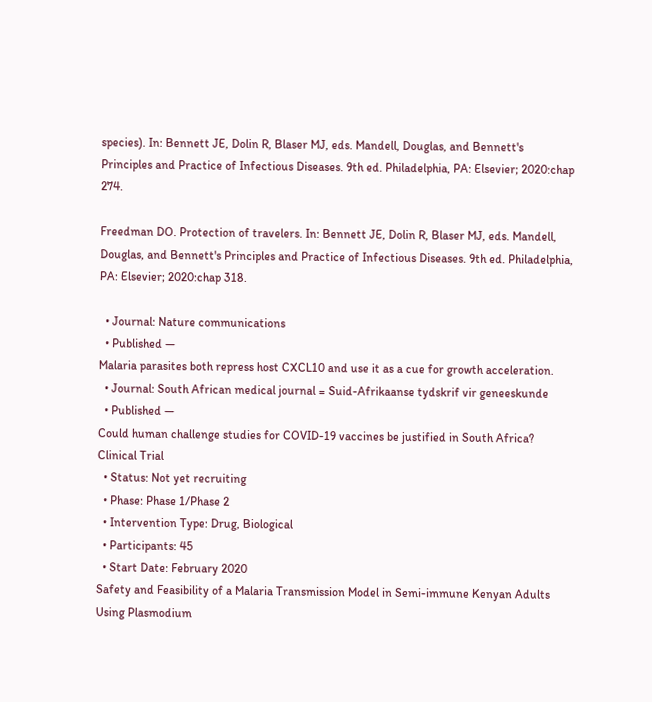species). In: Bennett JE, Dolin R, Blaser MJ, eds. Mandell, Douglas, and Bennett's Principles and Practice of Infectious Diseases. 9th ed. Philadelphia, PA: Elsevier; 2020:chap 274.

Freedman DO. Protection of travelers. In: Bennett JE, Dolin R, Blaser MJ, eds. Mandell, Douglas, and Bennett's Principles and Practice of Infectious Diseases. 9th ed. Philadelphia, PA: Elsevier; 2020:chap 318.

  • Journal: Nature communications
  • Published —
Malaria parasites both repress host CXCL10 and use it as a cue for growth acceleration.
  • Journal: South African medical journal = Suid-Afrikaanse tydskrif vir geneeskunde
  • Published —
Could human challenge studies for COVID-19 vaccines be justified in South Africa?
Clinical Trial
  • Status: Not yet recruiting
  • Phase: Phase 1/Phase 2
  • Intervention Type: Drug, Biological
  • Participants: 45
  • Start Date: February 2020
Safety and Feasibility of a Malaria Transmission Model in Semi-immune Kenyan Adults Using Plasmodium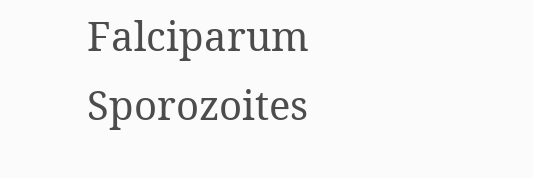Falciparum Sporozoites